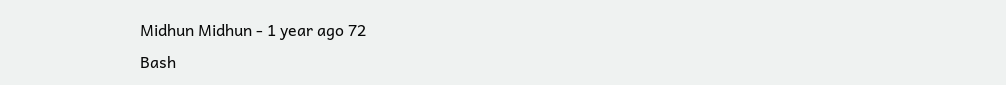Midhun Midhun - 1 year ago 72
Bash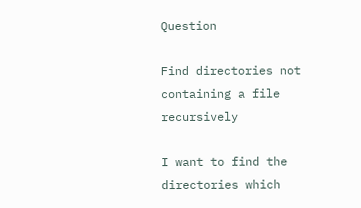Question

Find directories not containing a file recursively

I want to find the directories which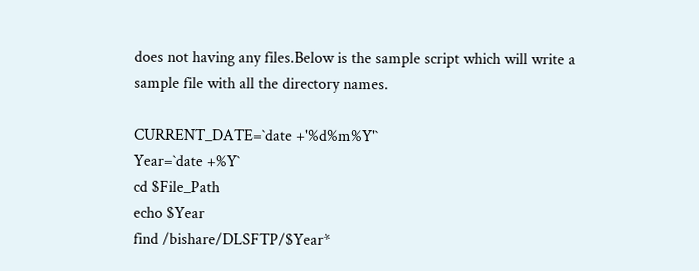does not having any files.Below is the sample script which will write a sample file with all the directory names.

CURRENT_DATE=`date +'%d%m%Y'`
Year=`date +%Y`
cd $File_Path
echo $Year
find /bishare/DLSFTP/$Year*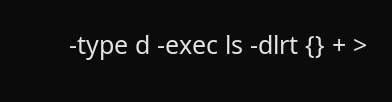-type d -exec ls -dlrt {} + >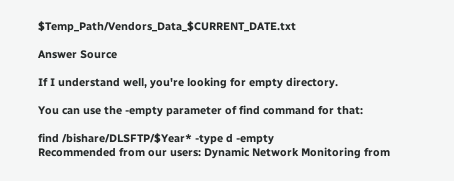$Temp_Path/Vendors_Data_$CURRENT_DATE.txt

Answer Source

If I understand well, you're looking for empty directory.

You can use the -empty parameter of find command for that:

find /bishare/DLSFTP/$Year* -type d -empty
Recommended from our users: Dynamic Network Monitoring from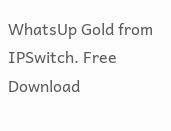WhatsUp Gold from IPSwitch. Free Download